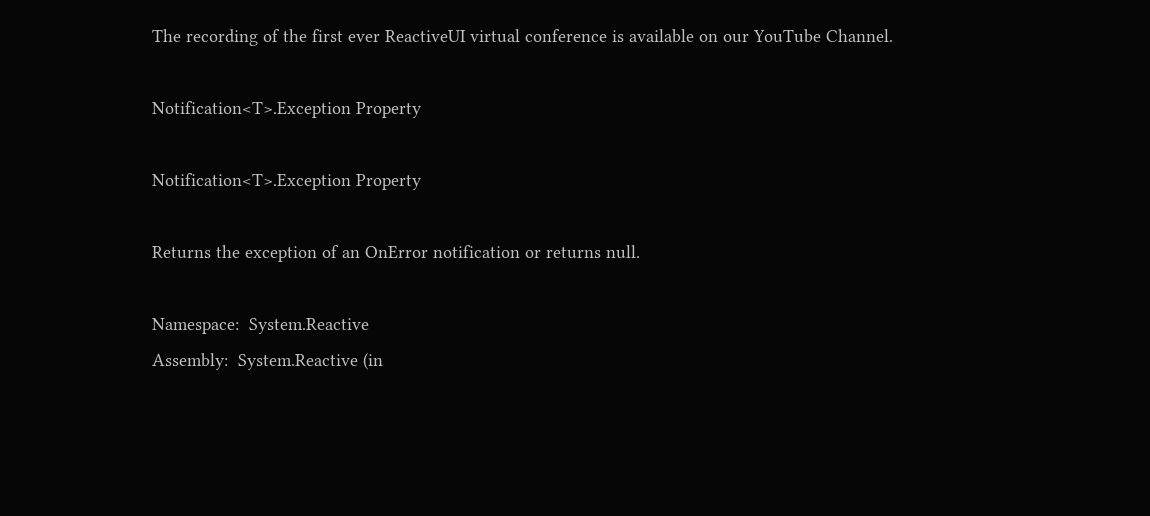The recording of the first ever ReactiveUI virtual conference is available on our YouTube Channel.

Notification<T>.Exception Property

Notification<T>.Exception Property

Returns the exception of an OnError notification or returns null.

Namespace:  System.Reactive
Assembly:  System.Reactive (in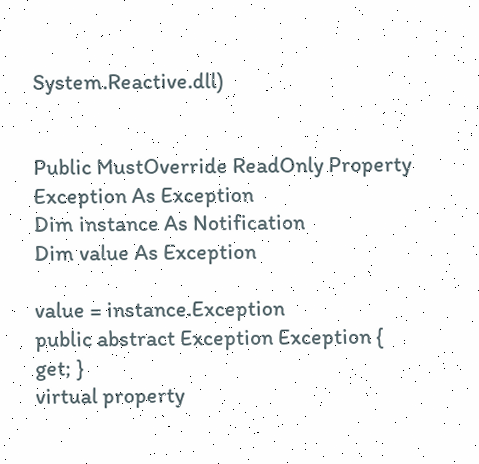System.Reactive.dll)


Public MustOverride ReadOnly Property Exception As Exception
Dim instance As Notification
Dim value As Exception

value = instance.Exception
public abstract Exception Exception { get; }
virtual property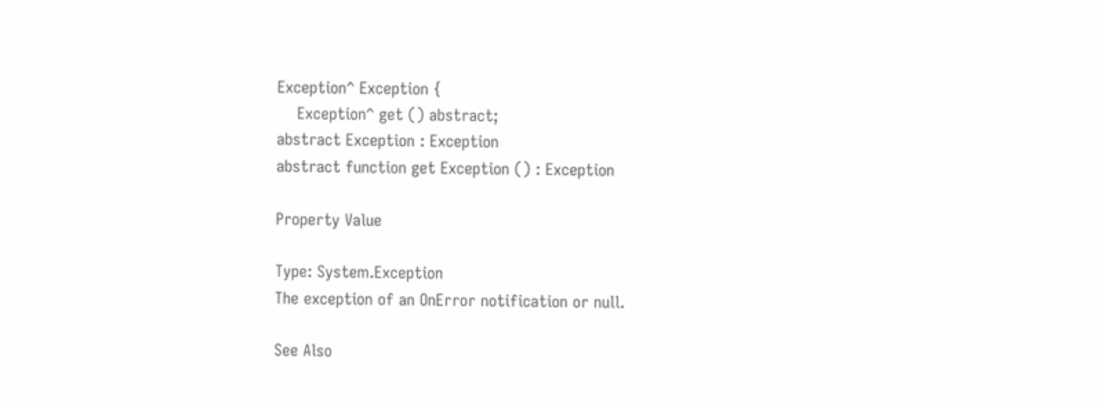Exception^ Exception {
    Exception^ get () abstract;
abstract Exception : Exception
abstract function get Exception () : Exception

Property Value

Type: System.Exception
The exception of an OnError notification or null.

See Also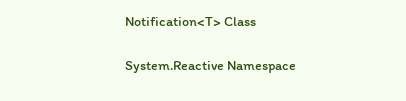Notification<T> Class

System.Reactive Namespace